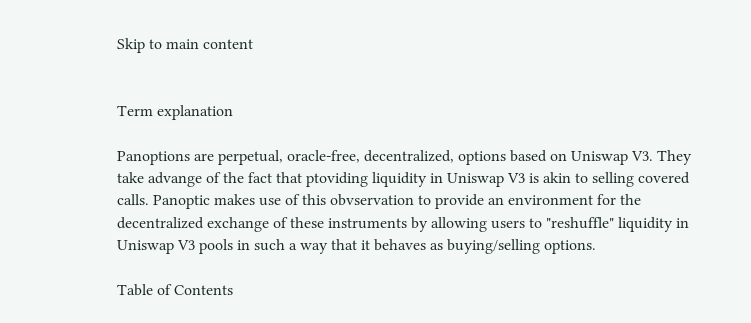Skip to main content


Term explanation

Panoptions are perpetual, oracle-free, decentralized, options based on Uniswap V3. They take advange of the fact that ptoviding liquidity in Uniswap V3 is akin to selling covered calls. Panoptic makes use of this obvservation to provide an environment for the decentralized exchange of these instruments by allowing users to "reshuffle" liquidity in Uniswap V3 pools in such a way that it behaves as buying/selling options.

Table of Contents